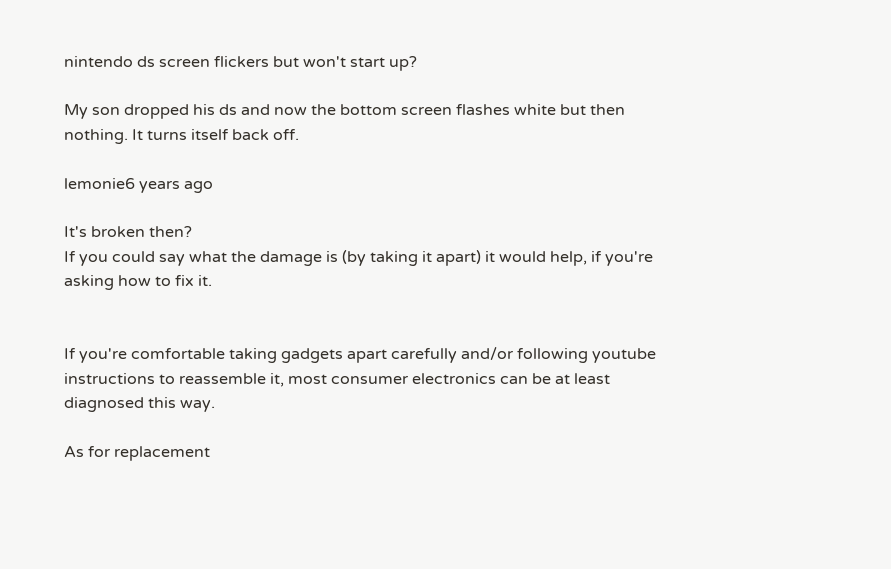nintendo ds screen flickers but won't start up?

My son dropped his ds and now the bottom screen flashes white but then nothing. It turns itself back off.

lemonie6 years ago

It's broken then?
If you could say what the damage is (by taking it apart) it would help, if you're asking how to fix it.


If you're comfortable taking gadgets apart carefully and/or following youtube instructions to reassemble it, most consumer electronics can be at least diagnosed this way.

As for replacement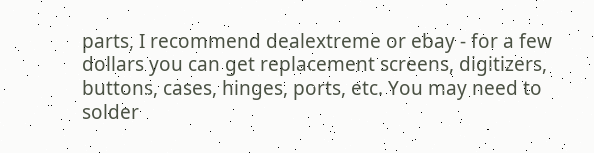parts, I recommend dealextreme or ebay - for a few dollars you can get replacement screens, digitizers, buttons, cases, hinges, ports, etc. You may need to solder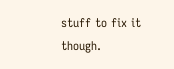stuff to fix it though.